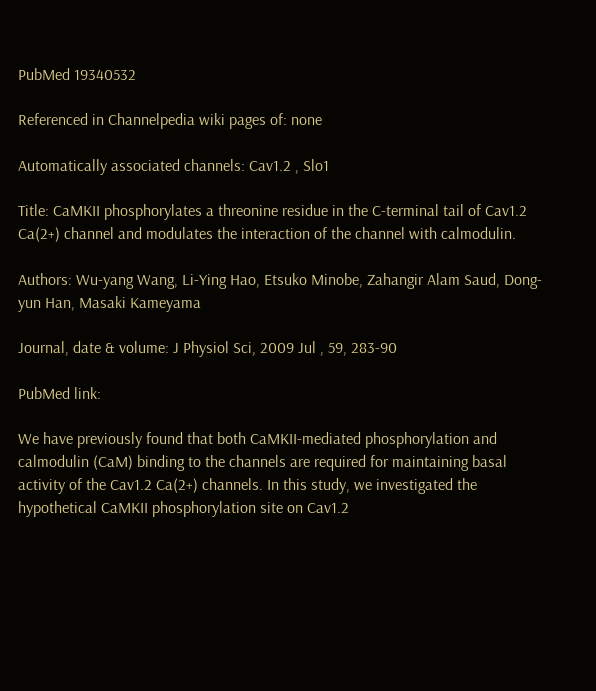PubMed 19340532

Referenced in Channelpedia wiki pages of: none

Automatically associated channels: Cav1.2 , Slo1

Title: CaMKII phosphorylates a threonine residue in the C-terminal tail of Cav1.2 Ca(2+) channel and modulates the interaction of the channel with calmodulin.

Authors: Wu-yang Wang, Li-Ying Hao, Etsuko Minobe, Zahangir Alam Saud, Dong-yun Han, Masaki Kameyama

Journal, date & volume: J Physiol Sci, 2009 Jul , 59, 283-90

PubMed link:

We have previously found that both CaMKII-mediated phosphorylation and calmodulin (CaM) binding to the channels are required for maintaining basal activity of the Cav1.2 Ca(2+) channels. In this study, we investigated the hypothetical CaMKII phosphorylation site on Cav1.2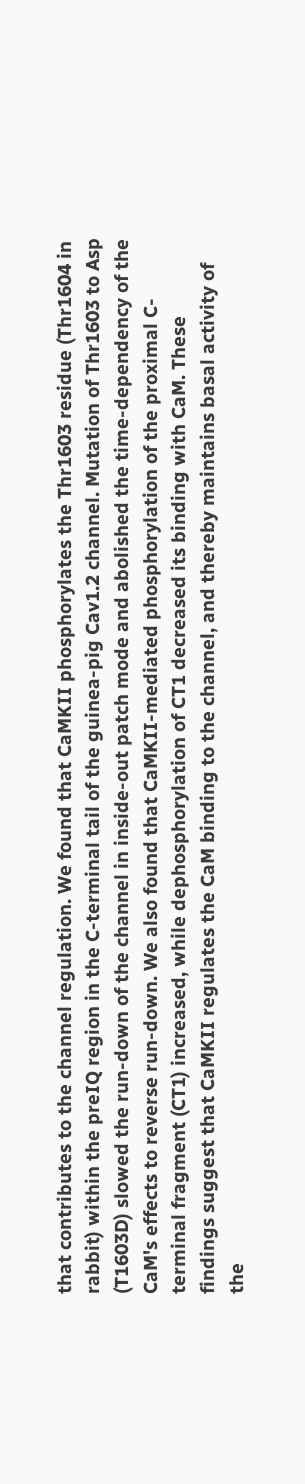that contributes to the channel regulation. We found that CaMKII phosphorylates the Thr1603 residue (Thr1604 in rabbit) within the preIQ region in the C-terminal tail of the guinea-pig Cav1.2 channel. Mutation of Thr1603 to Asp (T1603D) slowed the run-down of the channel in inside-out patch mode and abolished the time-dependency of the CaM's effects to reverse run-down. We also found that CaMKII-mediated phosphorylation of the proximal C-terminal fragment (CT1) increased, while dephosphorylation of CT1 decreased its binding with CaM. These findings suggest that CaMKII regulates the CaM binding to the channel, and thereby maintains basal activity of the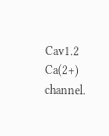Cav1.2 Ca(2+) channel.